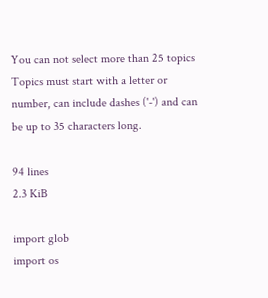You can not select more than 25 topics Topics must start with a letter or number, can include dashes ('-') and can be up to 35 characters long.

94 lines
2.3 KiB

import glob
import os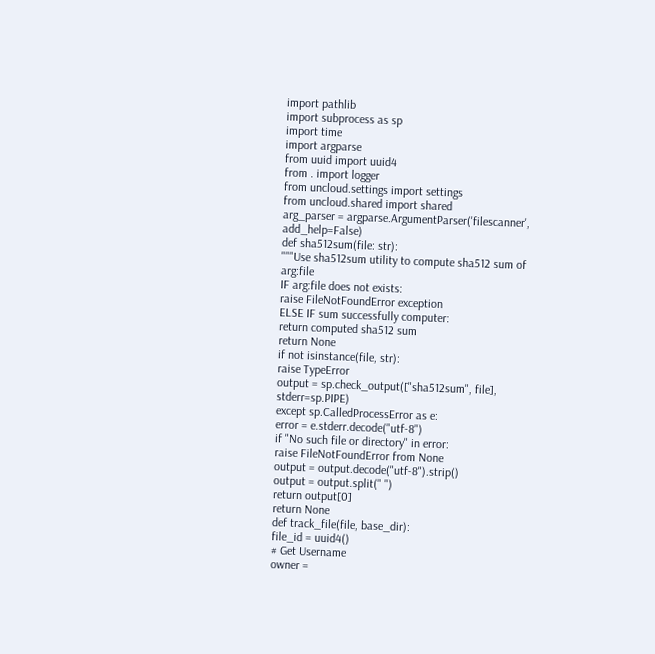import pathlib
import subprocess as sp
import time
import argparse
from uuid import uuid4
from . import logger
from uncloud.settings import settings
from uncloud.shared import shared
arg_parser = argparse.ArgumentParser('filescanner', add_help=False)
def sha512sum(file: str):
"""Use sha512sum utility to compute sha512 sum of arg:file
IF arg:file does not exists:
raise FileNotFoundError exception
ELSE IF sum successfully computer:
return computed sha512 sum
return None
if not isinstance(file, str):
raise TypeError
output = sp.check_output(["sha512sum", file], stderr=sp.PIPE)
except sp.CalledProcessError as e:
error = e.stderr.decode("utf-8")
if "No such file or directory" in error:
raise FileNotFoundError from None
output = output.decode("utf-8").strip()
output = output.split(" ")
return output[0]
return None
def track_file(file, base_dir):
file_id = uuid4()
# Get Username
owner =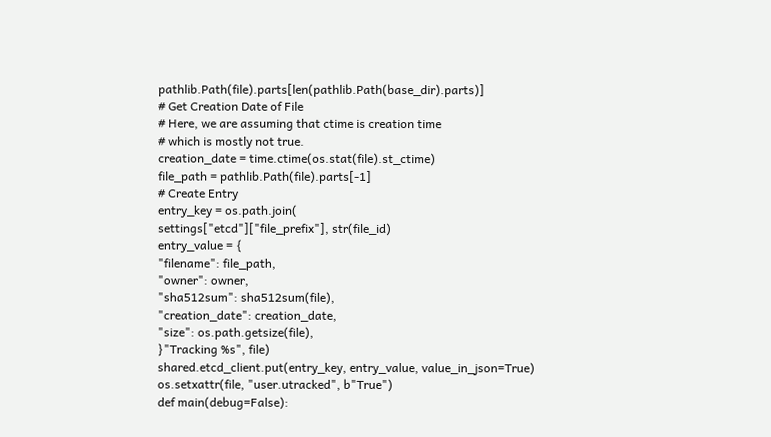pathlib.Path(file).parts[len(pathlib.Path(base_dir).parts)]
# Get Creation Date of File
# Here, we are assuming that ctime is creation time
# which is mostly not true.
creation_date = time.ctime(os.stat(file).st_ctime)
file_path = pathlib.Path(file).parts[-1]
# Create Entry
entry_key = os.path.join(
settings["etcd"]["file_prefix"], str(file_id)
entry_value = {
"filename": file_path,
"owner": owner,
"sha512sum": sha512sum(file),
"creation_date": creation_date,
"size": os.path.getsize(file),
}"Tracking %s", file)
shared.etcd_client.put(entry_key, entry_value, value_in_json=True)
os.setxattr(file, "user.utracked", b"True")
def main(debug=False):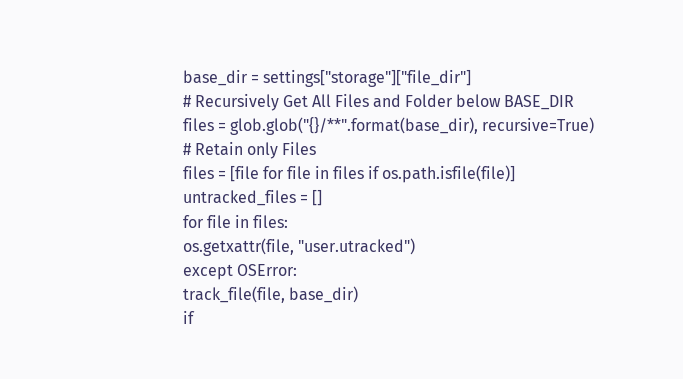base_dir = settings["storage"]["file_dir"]
# Recursively Get All Files and Folder below BASE_DIR
files = glob.glob("{}/**".format(base_dir), recursive=True)
# Retain only Files
files = [file for file in files if os.path.isfile(file)]
untracked_files = []
for file in files:
os.getxattr(file, "user.utracked")
except OSError:
track_file(file, base_dir)
if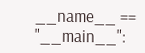__name__ == "__main__":